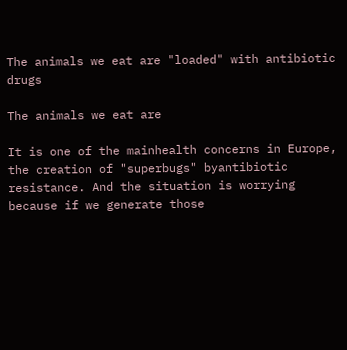The animals we eat are "loaded" with antibiotic drugs

The animals we eat are

It is one of the mainhealth concerns in Europe, the creation of "superbugs" byantibiotic resistance. And the situation is worrying because if we generate those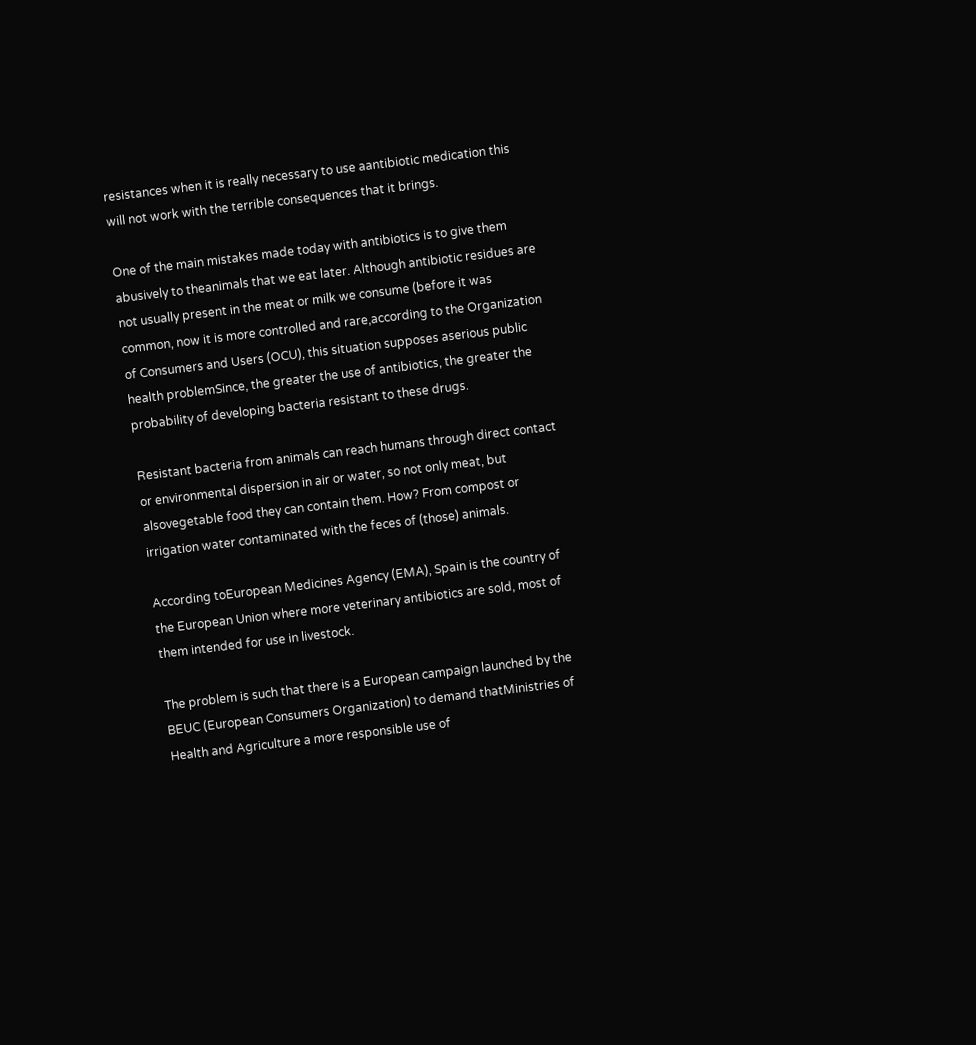resistances when it is really necessary to use aantibiotic medication this will not work with the terrible consequences that it brings.

One of the main mistakes made today with antibiotics is to give them abusively to theanimals that we eat later. Although antibiotic residues are not usually present in the meat or milk we consume (before it was common, now it is more controlled and rare,according to the Organization of Consumers and Users (OCU), this situation supposes aserious public health problemSince, the greater the use of antibiotics, the greater the probability of developing bacteria resistant to these drugs.

Resistant bacteria from animals can reach humans through direct contact or environmental dispersion in air or water, so not only meat, but alsovegetable food they can contain them. How? From compost or irrigation water contaminated with the feces of (those) animals.

According toEuropean Medicines Agency (EMA), Spain is the country of the European Union where more veterinary antibiotics are sold, most of them intended for use in livestock.

The problem is such that there is a European campaign launched by the BEUC (European Consumers Organization) to demand thatMinistries of Health and Agriculture a more responsible use of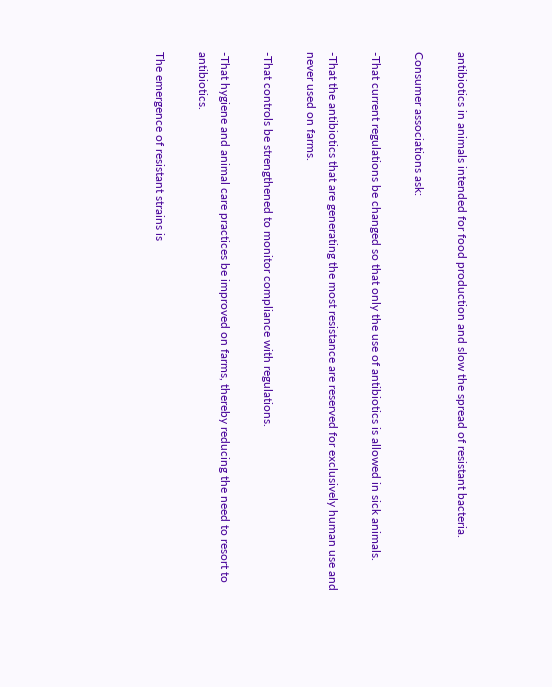antibiotics in animals intended for food production and slow the spread of resistant bacteria.

Consumer associations ask:

-That current regulations be changed so that only the use of antibiotics is allowed in sick animals.

-That the antibiotics that are generating the most resistance are reserved for exclusively human use and never used on farms.

-That controls be strengthened to monitor compliance with regulations.

-That hygiene and animal care practices be improved on farms, thereby reducing the need to resort to antibiotics.

The emergence of resistant strains is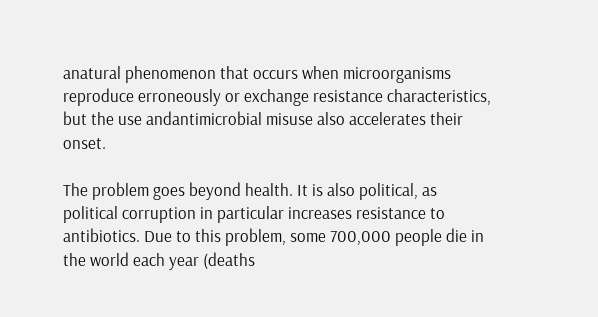anatural phenomenon that occurs when microorganisms reproduce erroneously or exchange resistance characteristics, but the use andantimicrobial misuse also accelerates their onset.

The problem goes beyond health. It is also political, as political corruption in particular increases resistance to antibiotics. Due to this problem, some 700,000 people die in the world each year (deaths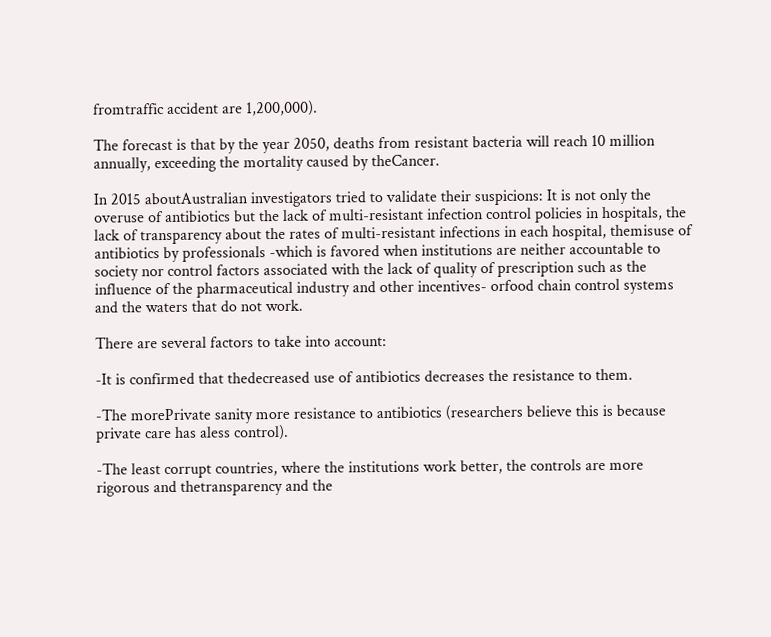fromtraffic accident are 1,200,000).

The forecast is that by the year 2050, deaths from resistant bacteria will reach 10 million annually, exceeding the mortality caused by theCancer.

In 2015 aboutAustralian investigators tried to validate their suspicions: It is not only the overuse of antibiotics but the lack of multi-resistant infection control policies in hospitals, the lack of transparency about the rates of multi-resistant infections in each hospital, themisuse of antibiotics by professionals -which is favored when institutions are neither accountable to society nor control factors associated with the lack of quality of prescription such as the influence of the pharmaceutical industry and other incentives- orfood chain control systems and the waters that do not work.

There are several factors to take into account:

-It is confirmed that thedecreased use of antibiotics decreases the resistance to them.

-The morePrivate sanity more resistance to antibiotics (researchers believe this is because private care has aless control).

-The least corrupt countries, where the institutions work better, the controls are more rigorous and thetransparency and the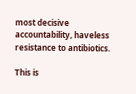most decisive accountability, haveless resistance to antibiotics.

This is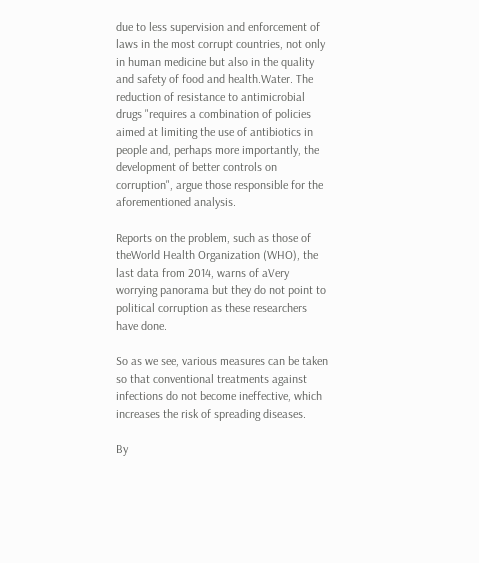due to less supervision and enforcement of laws in the most corrupt countries, not only in human medicine but also in the quality and safety of food and health.Water. The reduction of resistance to antimicrobial drugs "requires a combination of policies aimed at limiting the use of antibiotics in people and, perhaps more importantly, the development of better controls on corruption", argue those responsible for the aforementioned analysis.

Reports on the problem, such as those of theWorld Health Organization (WHO), the last data from 2014, warns of aVery worrying panorama but they do not point to political corruption as these researchers have done.

So as we see, various measures can be taken so that conventional treatments against infections do not become ineffective, which increases the risk of spreading diseases.

By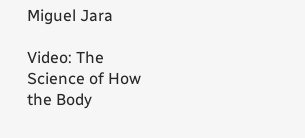Miguel Jara

Video: The Science of How the Body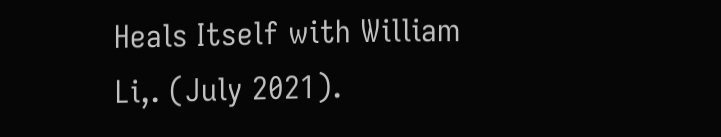Heals Itself with William Li,. (July 2021).